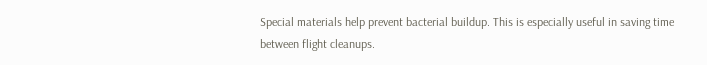Special materials help prevent bacterial buildup. This is especially useful in saving time between flight cleanups.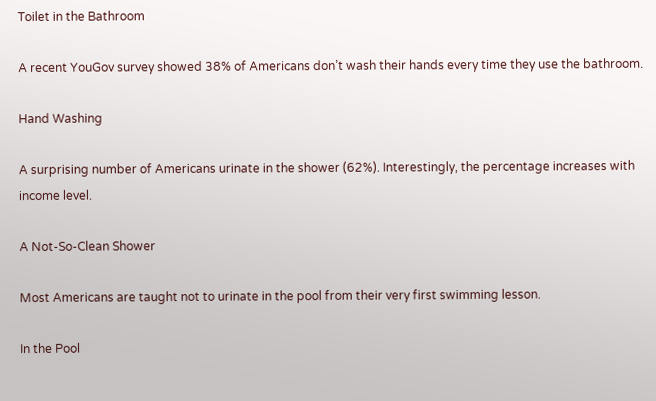Toilet in the Bathroom

A recent YouGov survey showed 38% of Americans don’t wash their hands every time they use the bathroom.

Hand Washing

A surprising number of Americans urinate in the shower (62%). Interestingly, the percentage increases with income level.

A Not-So-Clean Shower

Most Americans are taught not to urinate in the pool from their very first swimming lesson.

In the Pool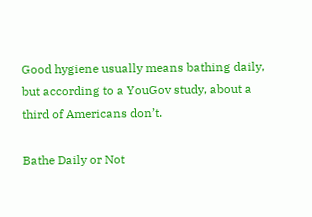Good hygiene usually means bathing daily, but according to a YouGov study, about a third of Americans don’t.

Bathe Daily or Not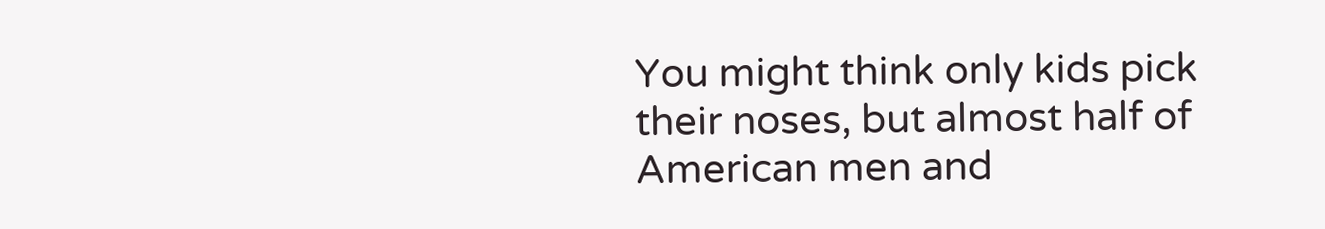You might think only kids pick their noses, but almost half of American men and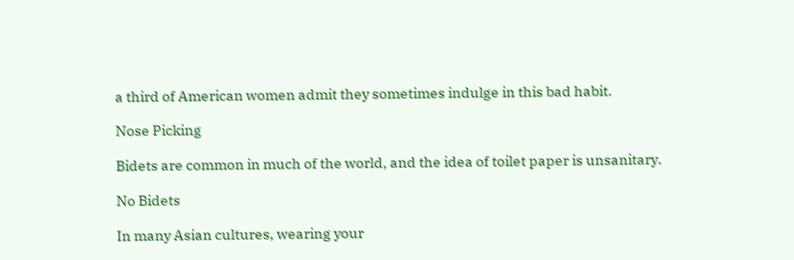a third of American women admit they sometimes indulge in this bad habit.

Nose Picking

Bidets are common in much of the world, and the idea of toilet paper is unsanitary.

No Bidets

In many Asian cultures, wearing your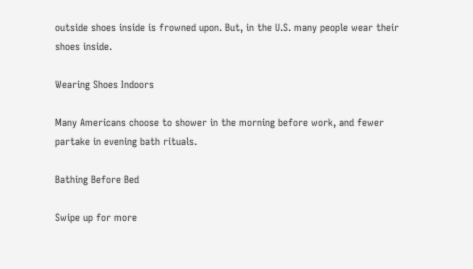outside shoes inside is frowned upon. But, in the U.S. many people wear their shoes inside.

Wearing Shoes Indoors

Many Americans choose to shower in the morning before work, and fewer partake in evening bath rituals.

Bathing Before Bed

Swipe up for more